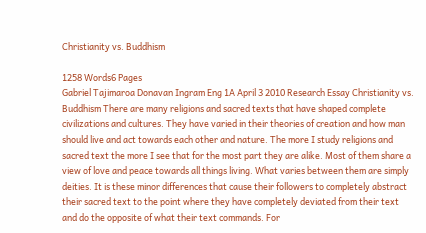Christianity vs. Buddhism

1258 Words6 Pages
Gabriel Tajimaroa Donavan Ingram Eng 1A April 3 2010 Research Essay Christianity vs. Buddhism There are many religions and sacred texts that have shaped complete civilizations and cultures. They have varied in their theories of creation and how man should live and act towards each other and nature. The more I study religions and sacred text the more I see that for the most part they are alike. Most of them share a view of love and peace towards all things living. What varies between them are simply deities. It is these minor differences that cause their followers to completely abstract their sacred text to the point where they have completely deviated from their text and do the opposite of what their text commands. For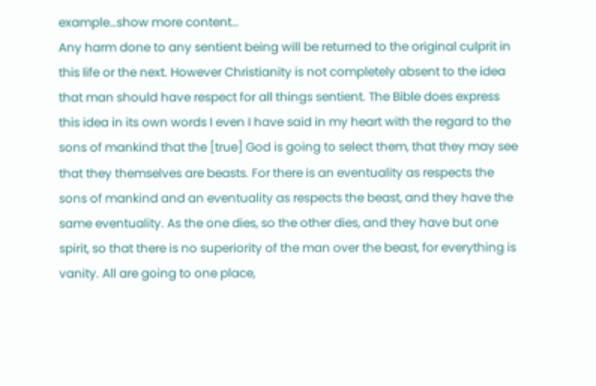example…show more content…
Any harm done to any sentient being will be returned to the original culprit in this life or the next. However Christianity is not completely absent to the idea that man should have respect for all things sentient. The Bible does express this idea in its own words I even I have said in my heart with the regard to the sons of mankind that the [true] God is going to select them, that they may see that they themselves are beasts. For there is an eventuality as respects the sons of mankind and an eventuality as respects the beast, and they have the same eventuality. As the one dies, so the other dies, and they have but one spirit, so that there is no superiority of the man over the beast, for everything is vanity. All are going to one place,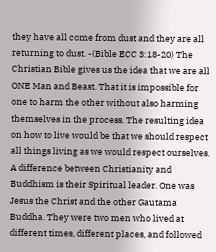they have all come from dust and they are all returning to dust. -(Bible ECC 3:18-20) The Christian Bible gives us the idea that we are all ONE Man and Beast. That it is impossible for one to harm the other without also harming themselves in the process. The resulting idea on how to live would be that we should respect all things living as we would respect ourselves. A difference between Christianity and Buddhism is their Spiritual leader. One was Jesus the Christ and the other Gautama Buddha. They were two men who lived at different times, different places, and followed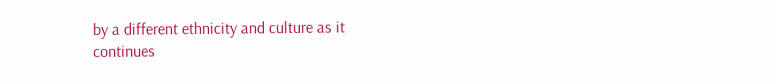by a different ethnicity and culture as it continues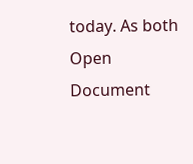today. As both
Open Document